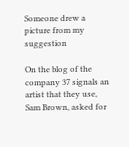Someone drew a picture from my suggestion

On the blog of the company 37 signals an artist that they use, Sam Brown, asked for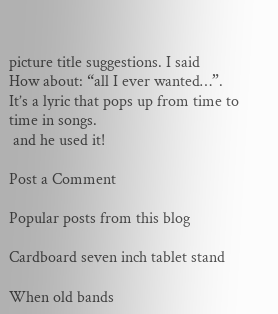picture title suggestions. I said
How about: “all I ever wanted…”. It’s a lyric that pops up from time to time in songs.
 and he used it!

Post a Comment

Popular posts from this blog

Cardboard seven inch tablet stand

When old bands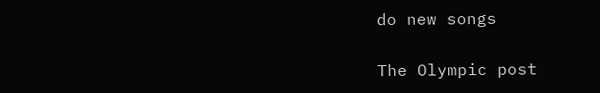do new songs

The Olympic post